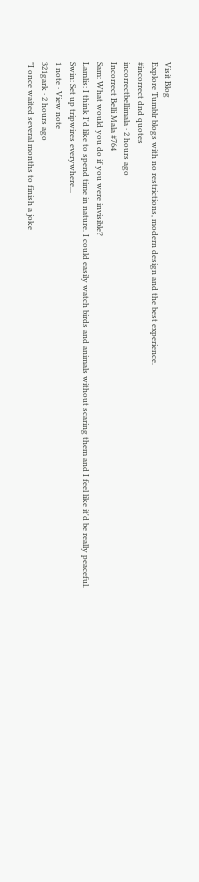Visit Blog
Explore Tumblr blogs with no restrictions, modern design and the best experience.
#incorrect dnd quotes
incorrectbellimala · 2 hours ago
Incorrect Belli Mala #764
Sam: What would you do if you were invisible?
Lamlis: I think I'd like to spend time in nature. I could easily watch birds and animals without scaring them and I feel like it'd be really peaceful.
Swin: Set up tripwires everywhere...
1 note · View note
321gark · 2 hours ago
"I once waited several months to finish a joke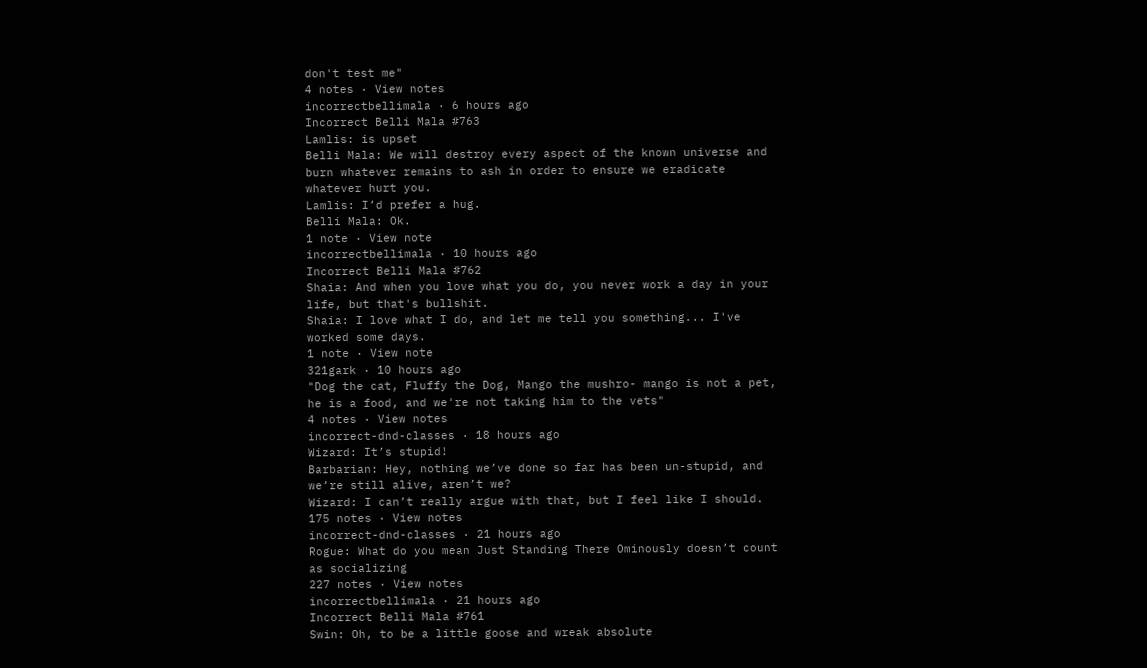don't test me"
4 notes · View notes
incorrectbellimala · 6 hours ago
Incorrect Belli Mala #763
Lamlis: is upset
Belli Mala: We will destroy every aspect of the known universe and burn whatever remains to ash in order to ensure we eradicate whatever hurt you.
Lamlis: I’d prefer a hug.
Belli Mala: Ok.
1 note · View note
incorrectbellimala · 10 hours ago
Incorrect Belli Mala #762
Shaia: And when you love what you do, you never work a day in your life, but that's bullshit.
Shaia: I love what I do, and let me tell you something... I've worked some days.
1 note · View note
321gark · 10 hours ago
"Dog the cat, Fluffy the Dog, Mango the mushro- mango is not a pet, he is a food, and we're not taking him to the vets"
4 notes · View notes
incorrect-dnd-classes · 18 hours ago
Wizard: It’s stupid!
Barbarian: Hey, nothing we’ve done so far has been un-stupid, and we’re still alive, aren’t we?
Wizard: I can’t really argue with that, but I feel like I should.
175 notes · View notes
incorrect-dnd-classes · 21 hours ago
Rogue: What do you mean Just Standing There Ominously doesn’t count as socializing
227 notes · View notes
incorrectbellimala · 21 hours ago
Incorrect Belli Mala #761
Swin: Oh, to be a little goose and wreak absolute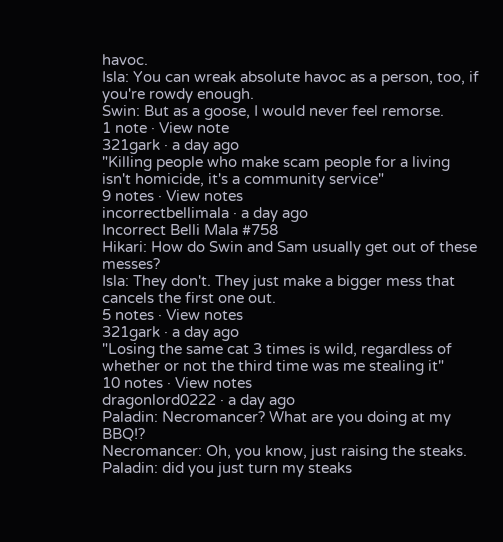havoc.
Isla: You can wreak absolute havoc as a person, too, if you're rowdy enough.
Swin: But as a goose, I would never feel remorse.
1 note · View note
321gark · a day ago
"Killing people who make scam people for a living isn't homicide, it's a community service"
9 notes · View notes
incorrectbellimala · a day ago
Incorrect Belli Mala #758
Hikari: How do Swin and Sam usually get out of these messes?
Isla: They don't. They just make a bigger mess that cancels the first one out.
5 notes · View notes
321gark · a day ago
"Losing the same cat 3 times is wild, regardless of whether or not the third time was me stealing it"
10 notes · View notes
dragonlord0222 · a day ago
Paladin: Necromancer? What are you doing at my BBQ!?
Necromancer: Oh, you know, just raising the steaks.
Paladin: did you just turn my steaks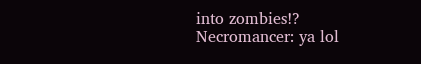into zombies!?
Necromancer: ya lol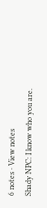6 notes · View notes
Shady NPC: I know who you are.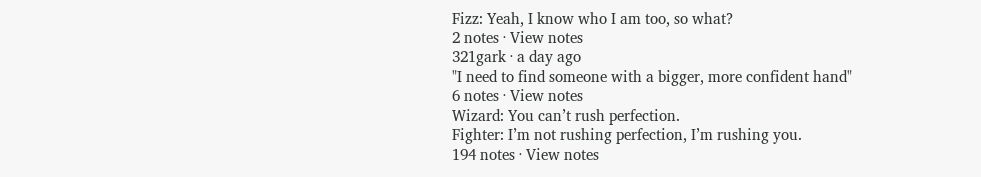Fizz: Yeah, I know who I am too, so what?
2 notes · View notes
321gark · a day ago
"I need to find someone with a bigger, more confident hand"
6 notes · View notes
Wizard: You can’t rush perfection.
Fighter: I’m not rushing perfection, I’m rushing you.
194 notes · View notes